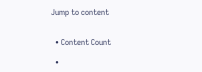Jump to content


  • Content Count

  •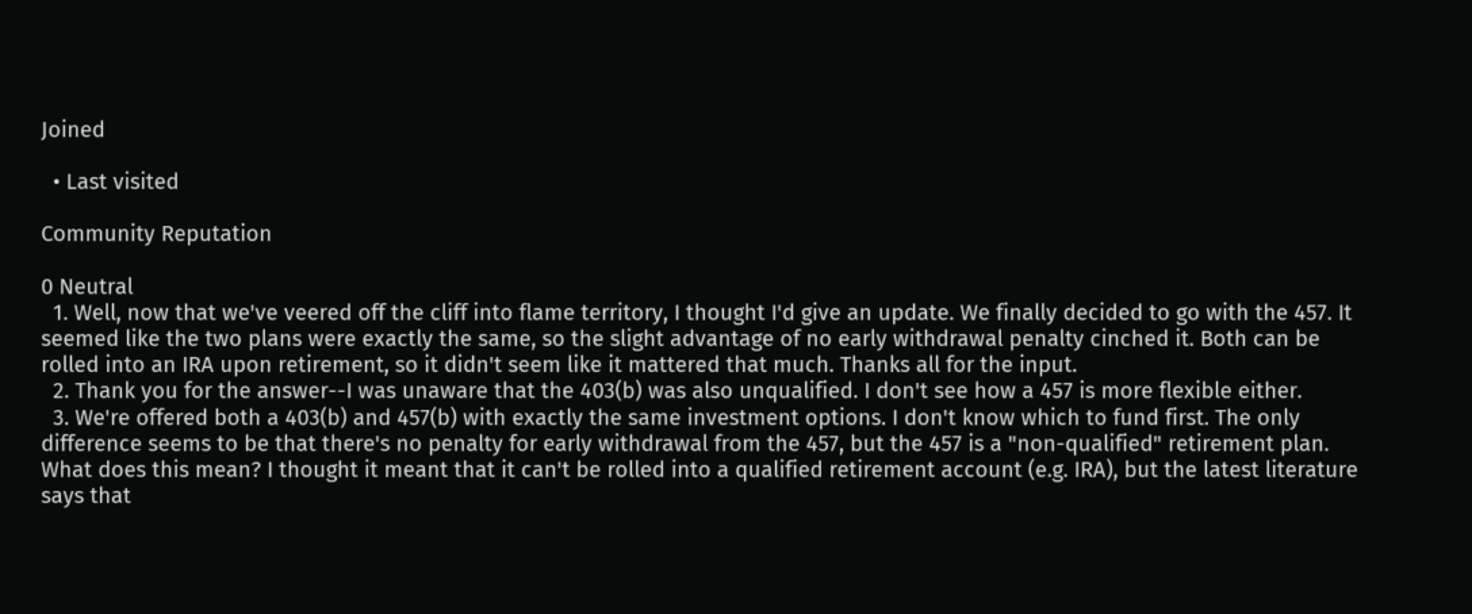Joined

  • Last visited

Community Reputation

0 Neutral
  1. Well, now that we've veered off the cliff into flame territory, I thought I'd give an update. We finally decided to go with the 457. It seemed like the two plans were exactly the same, so the slight advantage of no early withdrawal penalty cinched it. Both can be rolled into an IRA upon retirement, so it didn't seem like it mattered that much. Thanks all for the input.
  2. Thank you for the answer--I was unaware that the 403(b) was also unqualified. I don't see how a 457 is more flexible either.
  3. We're offered both a 403(b) and 457(b) with exactly the same investment options. I don't know which to fund first. The only difference seems to be that there's no penalty for early withdrawal from the 457, but the 457 is a "non-qualified" retirement plan. What does this mean? I thought it meant that it can't be rolled into a qualified retirement account (e.g. IRA), but the latest literature says that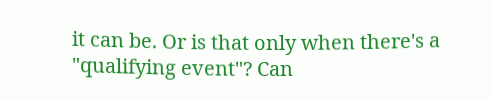it can be. Or is that only when there's a "qualifying event"? Can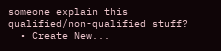someone explain this qualified/non-qualified stuff?
  • Create New...